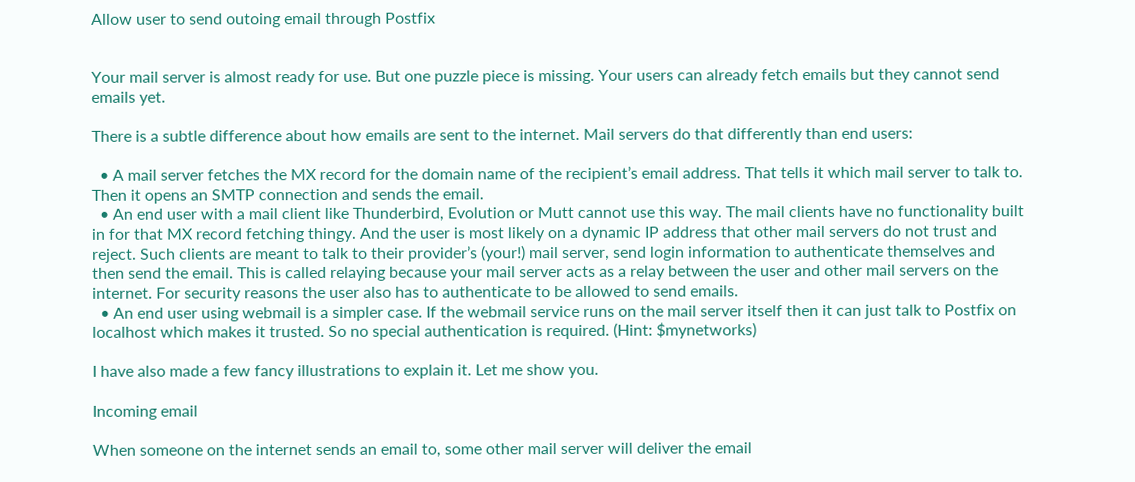Allow user to send outoing email through Postfix


Your mail server is almost ready for use. But one puzzle piece is missing. Your users can already fetch emails but they cannot send emails yet.

There is a subtle difference about how emails are sent to the internet. Mail servers do that differently than end users:

  • A mail server fetches the MX record for the domain name of the recipient’s email address. That tells it which mail server to talk to. Then it opens an SMTP connection and sends the email.
  • An end user with a mail client like Thunderbird, Evolution or Mutt cannot use this way. The mail clients have no functionality built in for that MX record fetching thingy. And the user is most likely on a dynamic IP address that other mail servers do not trust and reject. Such clients are meant to talk to their provider’s (your!) mail server, send login information to authenticate themselves and then send the email. This is called relaying because your mail server acts as a relay between the user and other mail servers on the internet. For security reasons the user also has to authenticate to be allowed to send emails.
  • An end user using webmail is a simpler case. If the webmail service runs on the mail server itself then it can just talk to Postfix on localhost which makes it trusted. So no special authentication is required. (Hint: $mynetworks)

I have also made a few fancy illustrations to explain it. Let me show you.

Incoming email

When someone on the internet sends an email to, some other mail server will deliver the email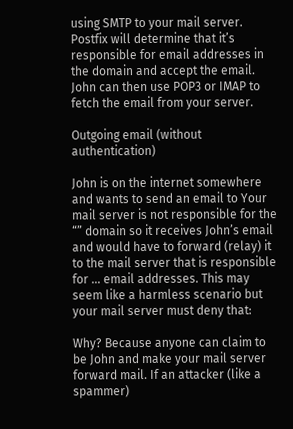using SMTP to your mail server. Postfix will determine that it’s responsible for email addresses in the domain and accept the email. John can then use POP3 or IMAP to fetch the email from your server.

Outgoing email (without authentication)

John is on the internet somewhere and wants to send an email to Your mail server is not responsible for the “” domain so it receives John’s email and would have to forward (relay) it to the mail server that is responsible for … email addresses. This may seem like a harmless scenario but your mail server must deny that:

Why? Because anyone can claim to be John and make your mail server forward mail. If an attacker (like a spammer)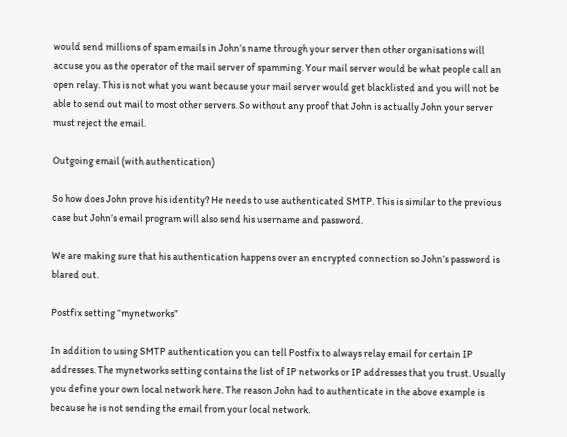would send millions of spam emails in John’s name through your server then other organisations will accuse you as the operator of the mail server of spamming. Your mail server would be what people call an open relay. This is not what you want because your mail server would get blacklisted and you will not be able to send out mail to most other servers. So without any proof that John is actually John your server must reject the email.

Outgoing email (with authentication)

So how does John prove his identity? He needs to use authenticated SMTP. This is similar to the previous case but John’s email program will also send his username and password.

We are making sure that his authentication happens over an encrypted connection so John’s password is blared out.

Postfix setting “mynetworks”

In addition to using SMTP authentication you can tell Postfix to always relay email for certain IP addresses. The mynetworks setting contains the list of IP networks or IP addresses that you trust. Usually you define your own local network here. The reason John had to authenticate in the above example is because he is not sending the email from your local network.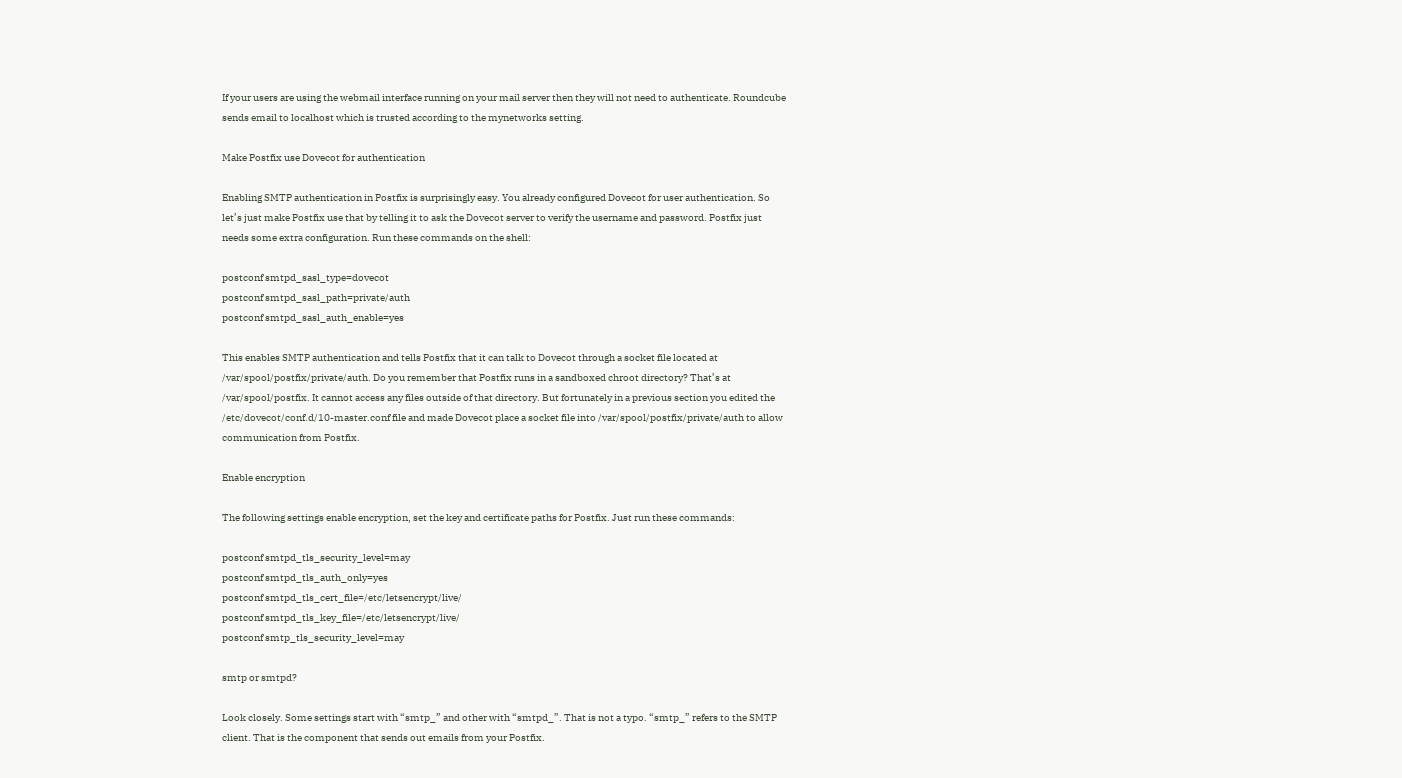If your users are using the webmail interface running on your mail server then they will not need to authenticate. Roundcube sends email to localhost which is trusted according to the mynetworks setting.

Make Postfix use Dovecot for authentication

Enabling SMTP authentication in Postfix is surprisingly easy. You already configured Dovecot for user authentication. So let’s just make Postfix use that by telling it to ask the Dovecot server to verify the username and password. Postfix just needs some extra configuration. Run these commands on the shell:

postconf smtpd_sasl_type=dovecot
postconf smtpd_sasl_path=private/auth
postconf smtpd_sasl_auth_enable=yes

This enables SMTP authentication and tells Postfix that it can talk to Dovecot through a socket file located at /var/spool/postfix/private/auth. Do you remember that Postfix runs in a sandboxed chroot directory? That’s at /var/spool/postfix. It cannot access any files outside of that directory. But fortunately in a previous section you edited the /etc/dovecot/conf.d/10-master.conf file and made Dovecot place a socket file into /var/spool/postfix/private/auth to allow communication from Postfix.

Enable encryption

The following settings enable encryption, set the key and certificate paths for Postfix. Just run these commands:

postconf smtpd_tls_security_level=may
postconf smtpd_tls_auth_only=yes
postconf smtpd_tls_cert_file=/etc/letsencrypt/live/
postconf smtpd_tls_key_file=/etc/letsencrypt/live/
postconf smtp_tls_security_level=may

smtp or smtpd?

Look closely. Some settings start with “smtp_” and other with “smtpd_”. That is not a typo. “smtp_” refers to the SMTP client. That is the component that sends out emails from your Postfix.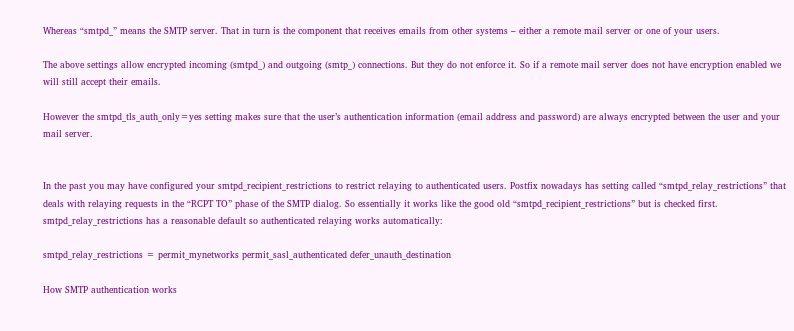Whereas “smtpd_” means the SMTP server. That in turn is the component that receives emails from other systems – either a remote mail server or one of your users.

The above settings allow encrypted incoming (smtpd_) and outgoing (smtp_) connections. But they do not enforce it. So if a remote mail server does not have encryption enabled we will still accept their emails.

However the smtpd_tls_auth_only=yes setting makes sure that the user’s authentication information (email address and password) are always encrypted between the user and your mail server.


In the past you may have configured your smtpd_recipient_restrictions to restrict relaying to authenticated users. Postfix nowadays has setting called “smtpd_relay_restrictions” that deals with relaying requests in the “RCPT TO” phase of the SMTP dialog. So essentially it works like the good old “smtpd_recipient_restrictions” but is checked first. smtpd_relay_restrictions has a reasonable default so authenticated relaying works automatically:

smtpd_relay_restrictions = permit_mynetworks permit_sasl_authenticated defer_unauth_destination

How SMTP authentication works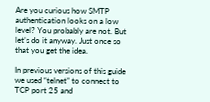Are you curious how SMTP authentication looks on a low level? You probably are not. But let’s do it anyway. Just once so that you get the idea.

In previous versions of this guide we used “telnet” to connect to TCP port 25 and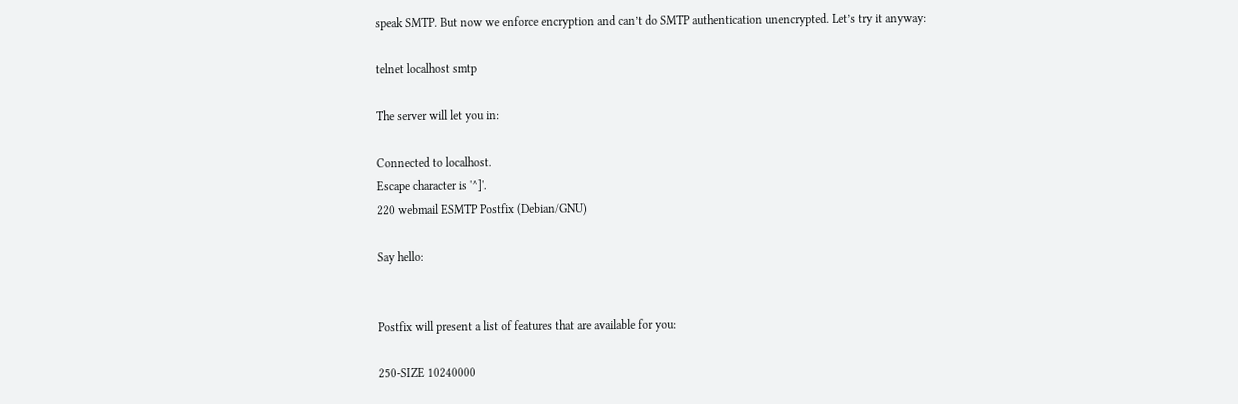speak SMTP. But now we enforce encryption and can’t do SMTP authentication unencrypted. Let’s try it anyway:

telnet localhost smtp

The server will let you in:

Connected to localhost.
Escape character is '^]'.
220 webmail ESMTP Postfix (Debian/GNU)

Say hello:


Postfix will present a list of features that are available for you:

250-SIZE 10240000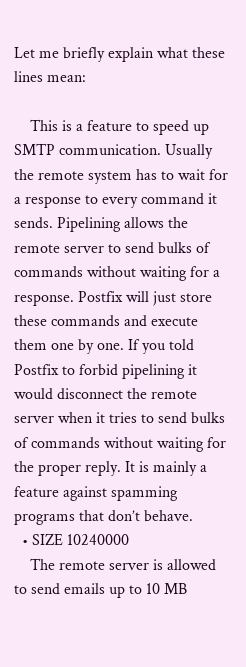Let me briefly explain what these lines mean:

    This is a feature to speed up SMTP communication. Usually the remote system has to wait for a response to every command it sends. Pipelining allows the remote server to send bulks of commands without waiting for a response. Postfix will just store these commands and execute them one by one. If you told Postfix to forbid pipelining it would disconnect the remote server when it tries to send bulks of commands without waiting for the proper reply. It is mainly a feature against spamming programs that don’t behave.
  • SIZE 10240000
    The remote server is allowed to send emails up to 10 MB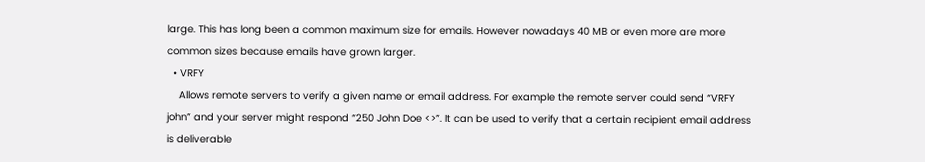large. This has long been a common maximum size for emails. However nowadays 40 MB or even more are more common sizes because emails have grown larger.
  • VRFY
    Allows remote servers to verify a given name or email address. For example the remote server could send “VRFY john” and your server might respond “250 John Doe <>”. It can be used to verify that a certain recipient email address is deliverable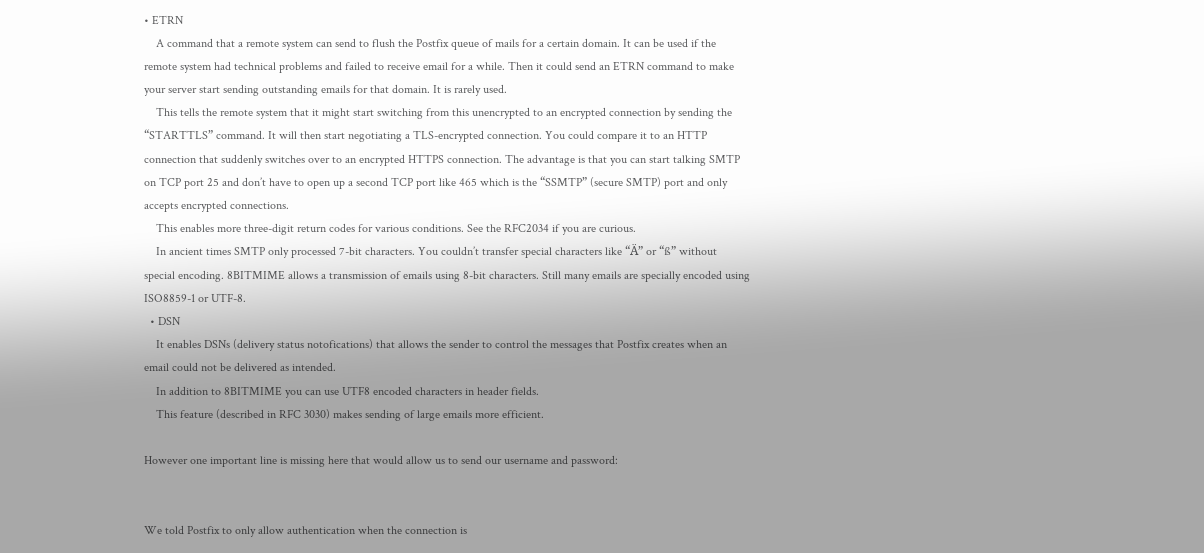• ETRN
    A command that a remote system can send to flush the Postfix queue of mails for a certain domain. It can be used if the remote system had technical problems and failed to receive email for a while. Then it could send an ETRN command to make your server start sending outstanding emails for that domain. It is rarely used.
    This tells the remote system that it might start switching from this unencrypted to an encrypted connection by sending the “STARTTLS” command. It will then start negotiating a TLS-encrypted connection. You could compare it to an HTTP connection that suddenly switches over to an encrypted HTTPS connection. The advantage is that you can start talking SMTP on TCP port 25 and don’t have to open up a second TCP port like 465 which is the “SSMTP” (secure SMTP) port and only accepts encrypted connections.
    This enables more three-digit return codes for various conditions. See the RFC2034 if you are curious.
    In ancient times SMTP only processed 7-bit characters. You couldn’t transfer special characters like “Ä” or “ß” without special encoding. 8BITMIME allows a transmission of emails using 8-bit characters. Still many emails are specially encoded using ISO8859-1 or UTF-8.
  • DSN
    It enables DSNs (delivery status notofications) that allows the sender to control the messages that Postfix creates when an email could not be delivered as intended.
    In addition to 8BITMIME you can use UTF8 encoded characters in header fields.
    This feature (described in RFC 3030) makes sending of large emails more efficient.

However one important line is missing here that would allow us to send our username and password:


We told Postfix to only allow authentication when the connection is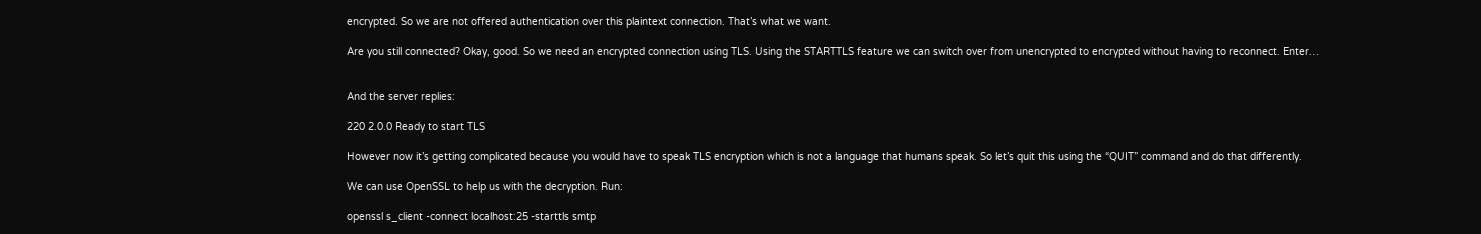encrypted. So we are not offered authentication over this plaintext connection. That’s what we want.

Are you still connected? Okay, good. So we need an encrypted connection using TLS. Using the STARTTLS feature we can switch over from unencrypted to encrypted without having to reconnect. Enter…


And the server replies:

220 2.0.0 Ready to start TLS

However now it’s getting complicated because you would have to speak TLS encryption which is not a language that humans speak. So let’s quit this using the “QUIT” command and do that differently.

We can use OpenSSL to help us with the decryption. Run:

openssl s_client -connect localhost:25 -starttls smtp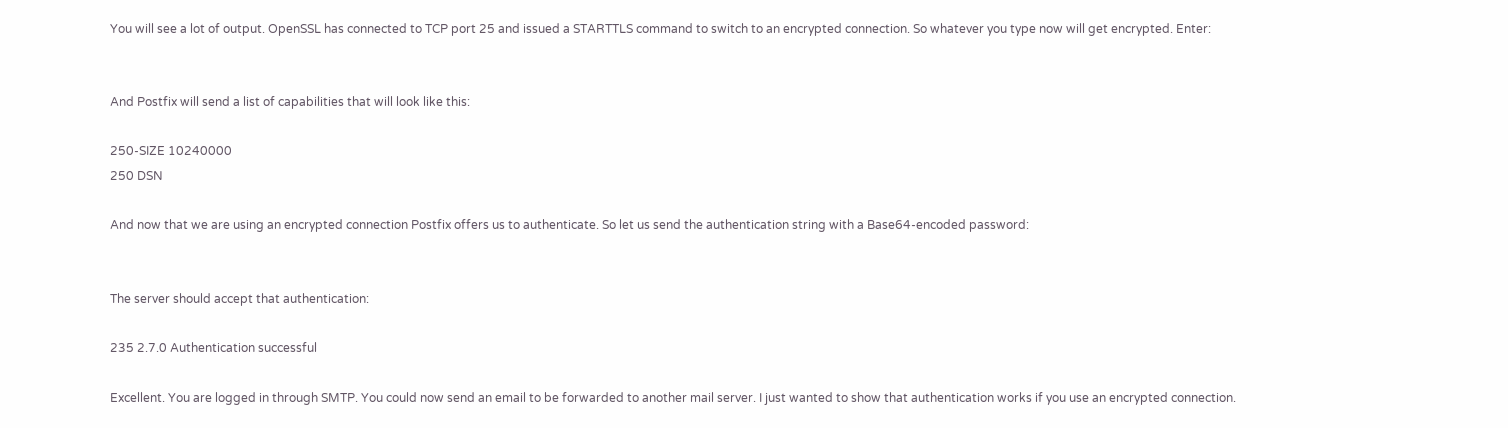You will see a lot of output. OpenSSL has connected to TCP port 25 and issued a STARTTLS command to switch to an encrypted connection. So whatever you type now will get encrypted. Enter:


And Postfix will send a list of capabilities that will look like this:

250-SIZE 10240000
250 DSN

And now that we are using an encrypted connection Postfix offers us to authenticate. So let us send the authentication string with a Base64-encoded password:


The server should accept that authentication:

235 2.7.0 Authentication successful

Excellent. You are logged in through SMTP. You could now send an email to be forwarded to another mail server. I just wanted to show that authentication works if you use an encrypted connection.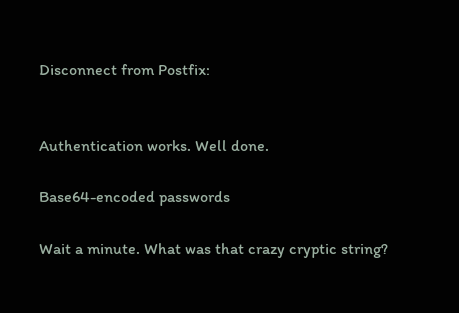Disconnect from Postfix:


Authentication works. Well done.

Base64-encoded passwords

Wait a minute. What was that crazy cryptic string?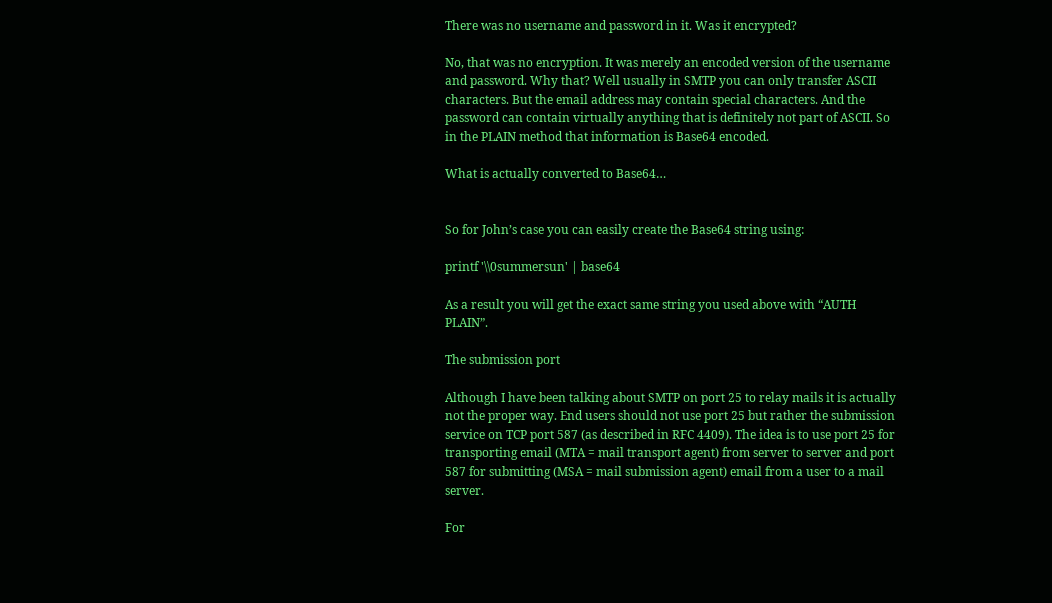There was no username and password in it. Was it encrypted?

No, that was no encryption. It was merely an encoded version of the username and password. Why that? Well usually in SMTP you can only transfer ASCII characters. But the email address may contain special characters. And the password can contain virtually anything that is definitely not part of ASCII. So in the PLAIN method that information is Base64 encoded.

What is actually converted to Base64…


So for John’s case you can easily create the Base64 string using:

printf '\\0summersun' | base64

As a result you will get the exact same string you used above with “AUTH PLAIN”.

The submission port

Although I have been talking about SMTP on port 25 to relay mails it is actually not the proper way. End users should not use port 25 but rather the submission service on TCP port 587 (as described in RFC 4409). The idea is to use port 25 for transporting email (MTA = mail transport agent) from server to server and port 587 for submitting (MSA = mail submission agent) email from a user to a mail server.

For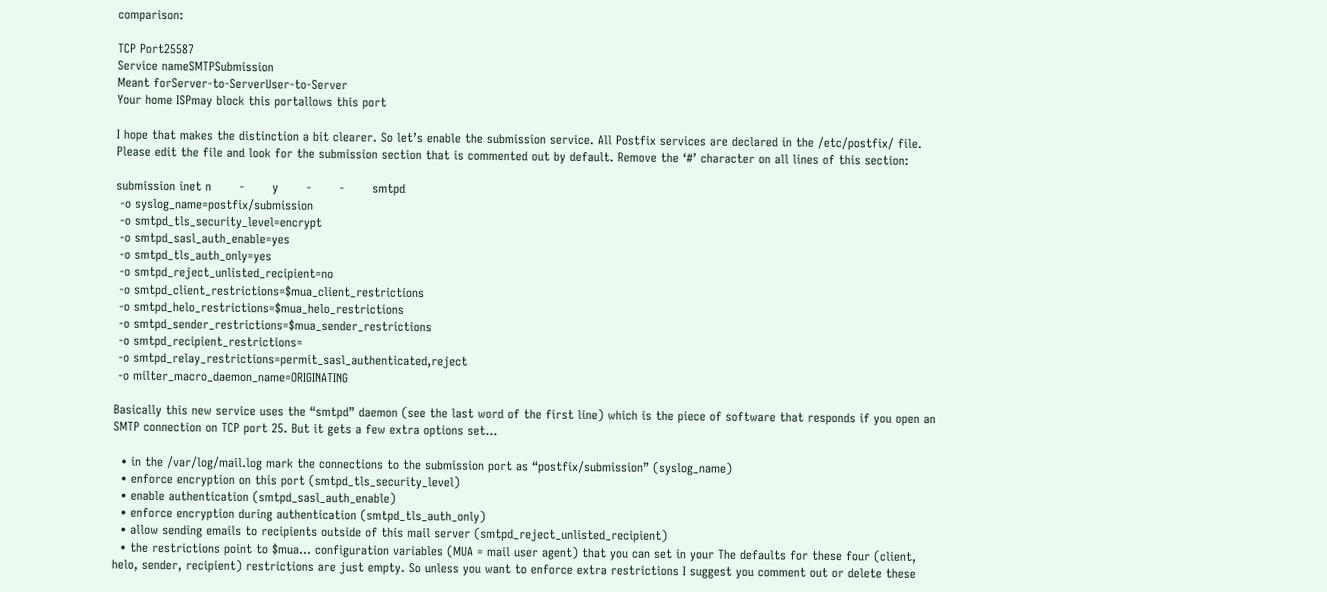comparison:

TCP Port25587
Service nameSMTPSubmission
Meant forServer-to-ServerUser-to-Server
Your home ISPmay block this portallows this port

I hope that makes the distinction a bit clearer. So let’s enable the submission service. All Postfix services are declared in the /etc/postfix/ file. Please edit the file and look for the submission section that is commented out by default. Remove the ‘#’ character on all lines of this section:

submission inet n       -       y       -       -       smtpd
 -o syslog_name=postfix/submission
 -o smtpd_tls_security_level=encrypt
 -o smtpd_sasl_auth_enable=yes
 -o smtpd_tls_auth_only=yes
 -o smtpd_reject_unlisted_recipient=no
 -o smtpd_client_restrictions=$mua_client_restrictions
 -o smtpd_helo_restrictions=$mua_helo_restrictions
 -o smtpd_sender_restrictions=$mua_sender_restrictions
 -o smtpd_recipient_restrictions=
 -o smtpd_relay_restrictions=permit_sasl_authenticated,reject
 -o milter_macro_daemon_name=ORIGINATING

Basically this new service uses the “smtpd” daemon (see the last word of the first line) which is the piece of software that responds if you open an SMTP connection on TCP port 25. But it gets a few extra options set…

  • in the /var/log/mail.log mark the connections to the submission port as “postfix/submission” (syslog_name)
  • enforce encryption on this port (smtpd_tls_security_level)
  • enable authentication (smtpd_sasl_auth_enable)
  • enforce encryption during authentication (smtpd_tls_auth_only)
  • allow sending emails to recipients outside of this mail server (smtpd_reject_unlisted_recipient)
  • the restrictions point to $mua… configuration variables (MUA = mail user agent) that you can set in your The defaults for these four (client, helo, sender, recipient) restrictions are just empty. So unless you want to enforce extra restrictions I suggest you comment out or delete these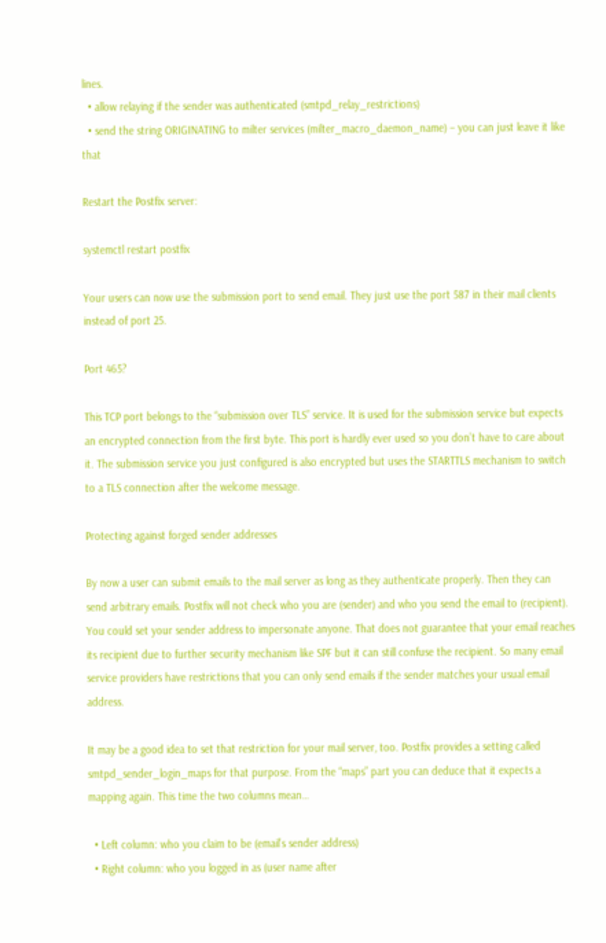lines.
  • allow relaying if the sender was authenticated (smtpd_relay_restrictions)
  • send the string ORIGINATING to milter services (milter_macro_daemon_name) – you can just leave it like that

Restart the Postfix server:

systemctl restart postfix

Your users can now use the submission port to send email. They just use the port 587 in their mail clients instead of port 25.

Port 465?

This TCP port belongs to the “submission over TLS” service. It is used for the submission service but expects an encrypted connection from the first byte. This port is hardly ever used so you don’t have to care about it. The submission service you just configured is also encrypted but uses the STARTTLS mechanism to switch to a TLS connection after the welcome message.

Protecting against forged sender addresses

By now a user can submit emails to the mail server as long as they authenticate properly. Then they can send arbitrary emails. Postfix will not check who you are (sender) and who you send the email to (recipient). You could set your sender address to impersonate anyone. That does not guarantee that your email reaches its recipient due to further security mechanism like SPF but it can still confuse the recipient. So many email service providers have restrictions that you can only send emails if the sender matches your usual email address.

It may be a good idea to set that restriction for your mail server, too. Postfix provides a setting called smtpd_sender_login_maps for that purpose. From the “maps” part you can deduce that it expects a mapping again. This time the two columns mean…

  • Left column: who you claim to be (email’s sender address)
  • Right column: who you logged in as (user name after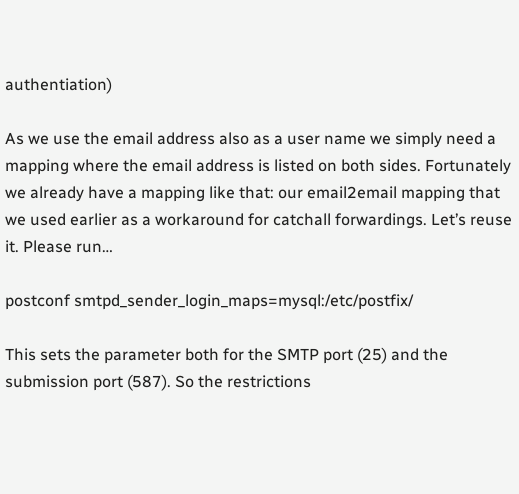authentiation)

As we use the email address also as a user name we simply need a mapping where the email address is listed on both sides. Fortunately we already have a mapping like that: our email2email mapping that we used earlier as a workaround for catchall forwardings. Let’s reuse it. Please run…

postconf smtpd_sender_login_maps=mysql:/etc/postfix/

This sets the parameter both for the SMTP port (25) and the submission port (587). So the restrictions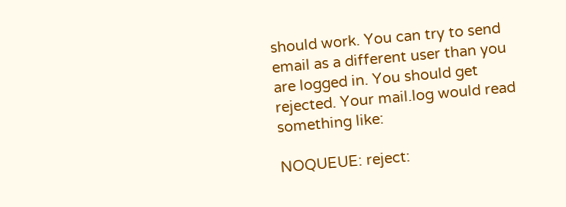should work. You can try to send email as a different user than you are logged in. You should get rejected. Your mail.log would read something like:

NOQUEUE: reject: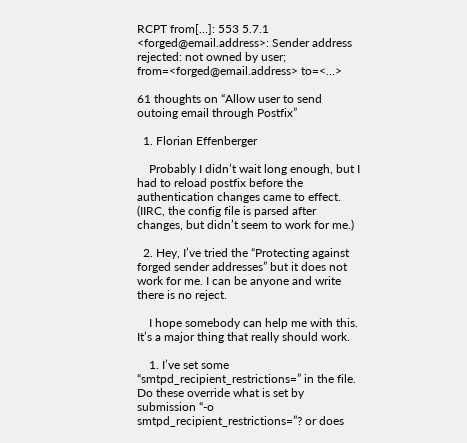RCPT from[…]: 553 5.7.1 <forged@email.address>: Sender address rejected: not owned by user; from=<forged@email.address> to=<…>

61 thoughts on “Allow user to send outoing email through Postfix”

  1. Florian Effenberger

    Probably I didn’t wait long enough, but I had to reload postfix before the authentication changes came to effect. (IIRC, the config file is parsed after changes, but didn’t seem to work for me.)

  2. Hey, I’ve tried the “Protecting against forged sender addresses” but it does not work for me. I can be anyone and write there is no reject.

    I hope somebody can help me with this. It’s a major thing that really should work.

    1. I’ve set some “smtpd_recipient_restrictions=” in the file. Do these override what is set by submission “-o smtpd_recipient_restrictions=”? or does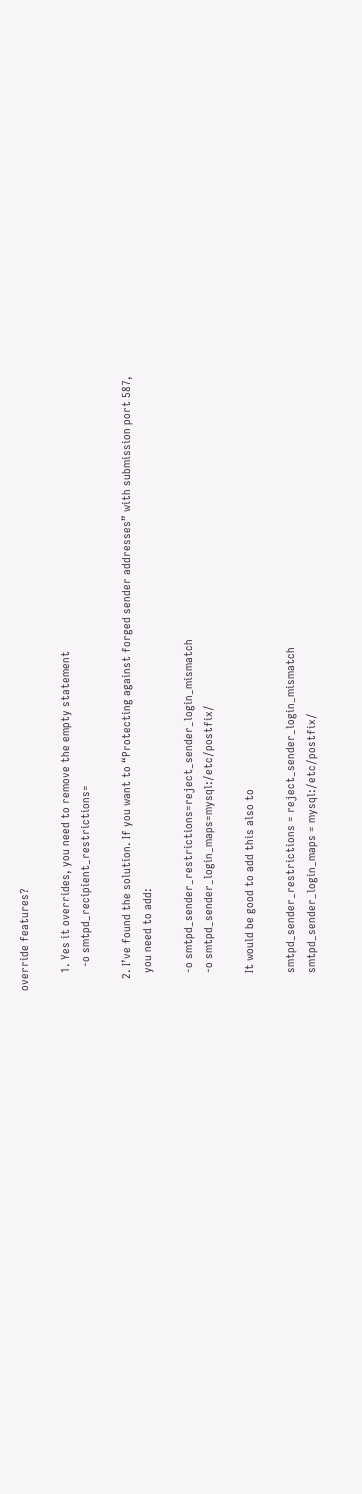override features?

      1. Yes it overrides, you need to remove the empty statement
        -o smtpd_recipient_restrictions=

    2. I’ve found the solution. If you want to “Protecting against forged sender addresses” with submission port 587,
      you need to add:

      -o smtpd_sender_restrictions=reject_sender_login_mismatch
      -o smtpd_sender_login_maps=mysql:/etc/postfix/

      It would be good to add this also to

      smtpd_sender_restrictions = reject_sender_login_mismatch
      smtpd_sender_login_maps = mysql:/etc/postfix/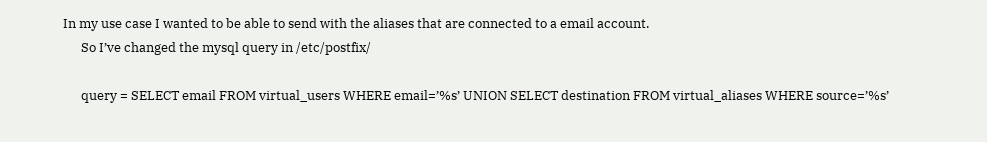In my use case I wanted to be able to send with the aliases that are connected to a email account.
      So I’ve changed the mysql query in /etc/postfix/

      query = SELECT email FROM virtual_users WHERE email=’%s’ UNION SELECT destination FROM virtual_aliases WHERE source=’%s’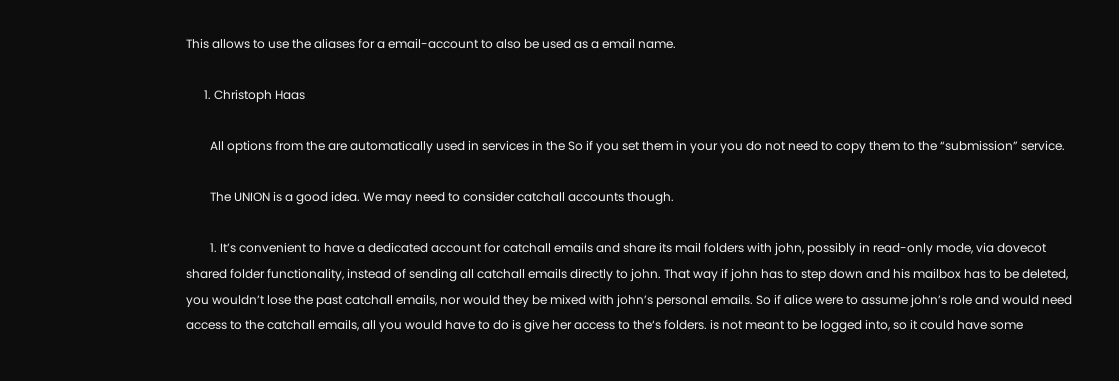This allows to use the aliases for a email-account to also be used as a email name.

      1. Christoph Haas

        All options from the are automatically used in services in the So if you set them in your you do not need to copy them to the “submission” service.

        The UNION is a good idea. We may need to consider catchall accounts though.

        1. It’s convenient to have a dedicated account for catchall emails and share its mail folders with john, possibly in read-only mode, via dovecot shared folder functionality, instead of sending all catchall emails directly to john. That way if john has to step down and his mailbox has to be deleted, you wouldn’t lose the past catchall emails, nor would they be mixed with john’s personal emails. So if alice were to assume john’s role and would need access to the catchall emails, all you would have to do is give her access to the‘s folders. is not meant to be logged into, so it could have some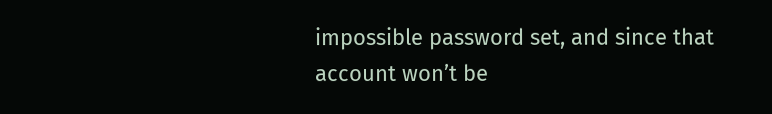impossible password set, and since that account won’t be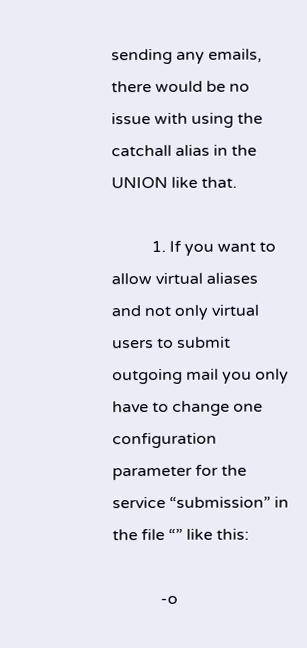sending any emails, there would be no issue with using the catchall alias in the UNION like that.

          1. If you want to allow virtual aliases and not only virtual users to submit outgoing mail you only have to change one configuration parameter for the service “submission” in the file “” like this:

            -o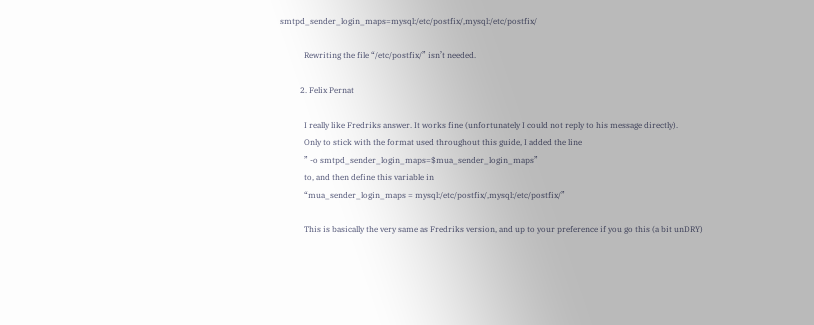smtpd_sender_login_maps=mysql:/etc/postfix/,mysql:/etc/postfix/

            Rewriting the file “/etc/postfix/” isn’t needed.

          2. Felix Pernat

            I really like Fredriks answer. It works fine (unfortunately I could not reply to his message directly).
            Only to stick with the format used throughout this guide, I added the line
            ” -o smtpd_sender_login_maps=$mua_sender_login_maps”
            to, and then define this variable in
            “mua_sender_login_maps = mysql:/etc/postfix/,mysql:/etc/postfix/”

            This is basically the very same as Fredriks version, and up to your preference if you go this (a bit unDRY)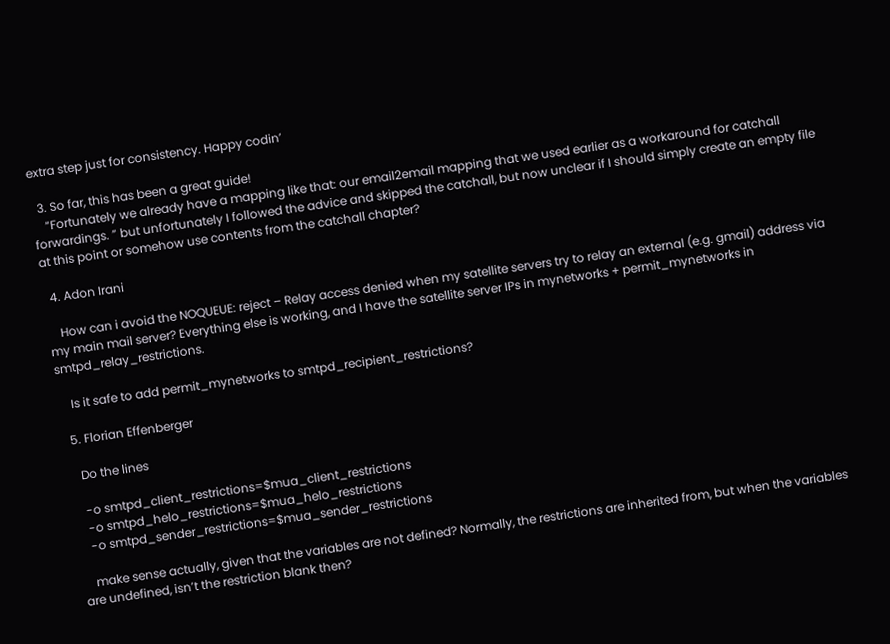extra step just for consistency. Happy codin’

  3. So far, this has been a great guide!
    “Fortunately we already have a mapping like that: our email2email mapping that we used earlier as a workaround for catchall forwardings. ” but unfortunately I followed the advice and skipped the catchall, but now unclear if I should simply create an empty file at this point or somehow use contents from the catchall chapter?

  4. Adon Irani

    How can i avoid the NOQUEUE: reject – Relay access denied when my satellite servers try to relay an external (e.g. gmail) address via my main mail server? Everything else is working, and I have the satellite server IPs in mynetworks + permit_mynetworks in smtpd_relay_restrictions.

    Is it safe to add permit_mynetworks to smtpd_recipient_restrictions?

  5. Florian Effenberger

    Do the lines

    -o smtpd_client_restrictions=$mua_client_restrictions
    -o smtpd_helo_restrictions=$mua_helo_restrictions
    -o smtpd_sender_restrictions=$mua_sender_restrictions

    make sense actually, given that the variables are not defined? Normally, the restrictions are inherited from, but when the variables are undefined, isn’t the restriction blank then?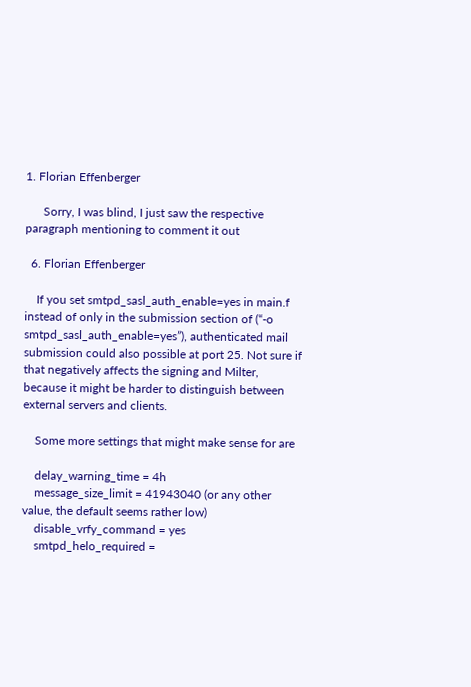1. Florian Effenberger

      Sorry, I was blind, I just saw the respective paragraph mentioning to comment it out

  6. Florian Effenberger

    If you set smtpd_sasl_auth_enable=yes in main.f instead of only in the submission section of (“-o smtpd_sasl_auth_enable=yes”), authenticated mail submission could also possible at port 25. Not sure if that negatively affects the signing and Milter, because it might be harder to distinguish between external servers and clients.

    Some more settings that might make sense for are

    delay_warning_time = 4h
    message_size_limit = 41943040 (or any other value, the default seems rather low)
    disable_vrfy_command = yes
    smtpd_helo_required =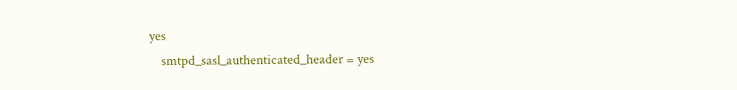yes
    smtpd_sasl_authenticated_header = yes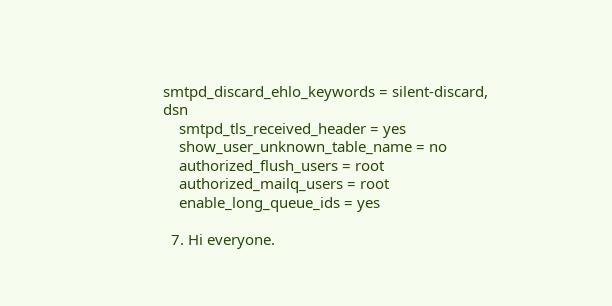smtpd_discard_ehlo_keywords = silent-discard, dsn
    smtpd_tls_received_header = yes
    show_user_unknown_table_name = no
    authorized_flush_users = root
    authorized_mailq_users = root
    enable_long_queue_ids = yes

  7. Hi everyone.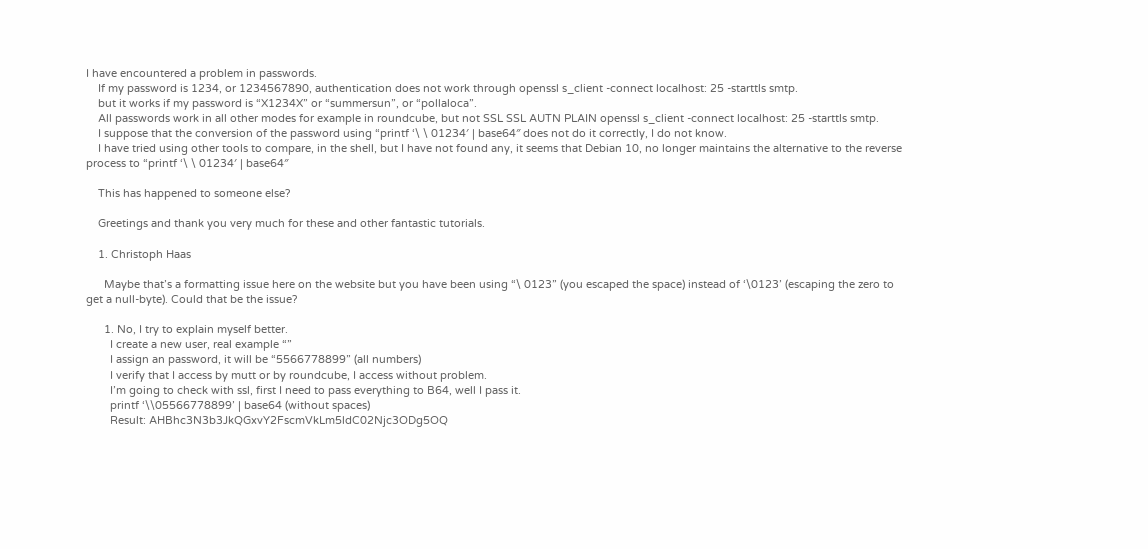I have encountered a problem in passwords.
    If my password is 1234, or 1234567890, authentication does not work through openssl s_client -connect localhost: 25 -starttls smtp.
    but it works if my password is “X1234X” or “summersun”, or “pollaloca”.
    All passwords work in all other modes for example in roundcube, but not SSL SSL AUTN PLAIN openssl s_client -connect localhost: 25 -starttls smtp.
    I suppose that the conversion of the password using “printf ‘\ \ 01234′ | base64″ does not do it correctly, I do not know.
    I have tried using other tools to compare, in the shell, but I have not found any, it seems that Debian 10, no longer maintains the alternative to the reverse process to “printf ‘\ \ 01234′ | base64″

    This has happened to someone else?

    Greetings and thank you very much for these and other fantastic tutorials.

    1. Christoph Haas

      Maybe that’s a formatting issue here on the website but you have been using “\ 0123” (you escaped the space) instead of ‘\0123’ (escaping the zero to get a null-byte). Could that be the issue?

      1. No, I try to explain myself better.
        I create a new user, real example “”
        I assign an password, it will be “5566778899” (all numbers)
        I verify that I access by mutt or by roundcube, I access without problem.
        I’m going to check with ssl, first I need to pass everything to B64, well I pass it.
        printf ‘\\05566778899’ | base64 (without spaces)
        Result: AHBhc3N3b3JkQGxvY2FscmVkLm5ldC02Njc3ODg5OQ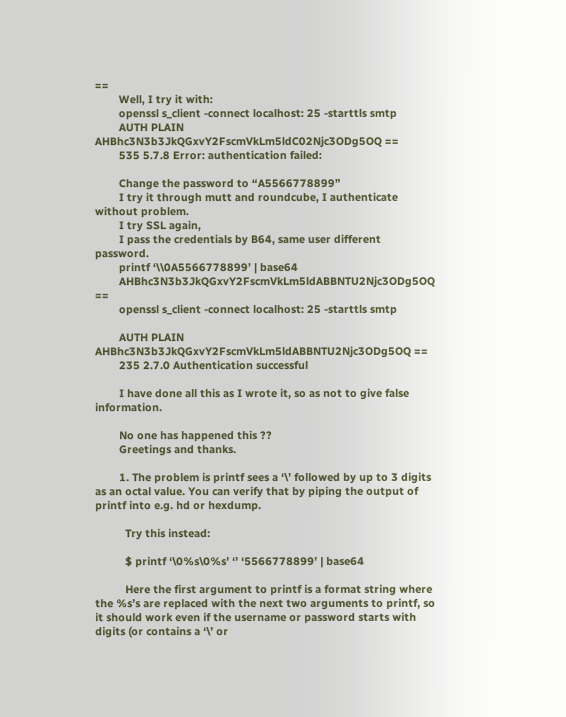==
        Well, I try it with:
        openssl s_client -connect localhost: 25 -starttls smtp
        AUTH PLAIN AHBhc3N3b3JkQGxvY2FscmVkLm5ldC02Njc3ODg5OQ ==
        535 5.7.8 Error: authentication failed:

        Change the password to “A5566778899”
        I try it through mutt and roundcube, I authenticate without problem.
        I try SSL again,
        I pass the credentials by B64, same user different password.
        printf ‘\\0A5566778899’ | base64
        AHBhc3N3b3JkQGxvY2FscmVkLm5ldABBNTU2Njc3ODg5OQ ==
        openssl s_client -connect localhost: 25 -starttls smtp

        AUTH PLAIN AHBhc3N3b3JkQGxvY2FscmVkLm5ldABBNTU2Njc3ODg5OQ ==
        235 2.7.0 Authentication successful

        I have done all this as I wrote it, so as not to give false information.

        No one has happened this ??
        Greetings and thanks.

        1. The problem is printf sees a ‘\’ followed by up to 3 digits as an octal value. You can verify that by piping the output of printf into e.g. hd or hexdump.

          Try this instead:

          $ printf ‘\0%s\0%s’ ‘’ ‘5566778899’ | base64

          Here the first argument to printf is a format string where the %s’s are replaced with the next two arguments to printf, so it should work even if the username or password starts with digits (or contains a ‘\’ or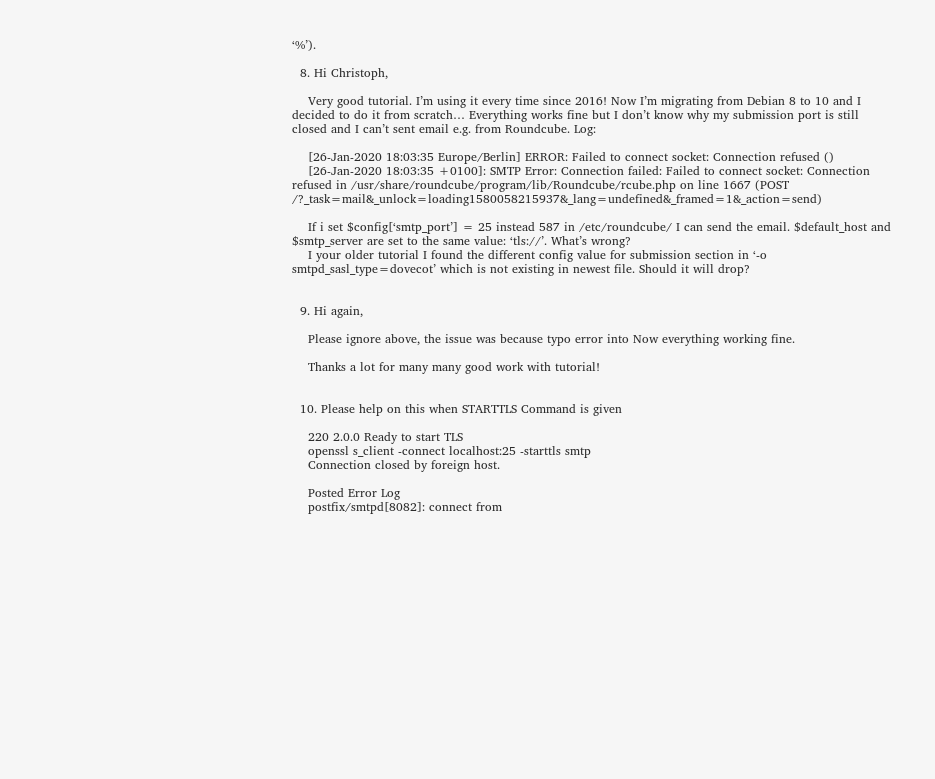‘%’).

  8. Hi Christoph,

    Very good tutorial. I’m using it every time since 2016! Now I’m migrating from Debian 8 to 10 and I decided to do it from scratch… Everything works fine but I don’t know why my submission port is still closed and I can’t sent email e.g. from Roundcube. Log:

    [26-Jan-2020 18:03:35 Europe/Berlin] ERROR: Failed to connect socket: Connection refused ()
    [26-Jan-2020 18:03:35 +0100]: SMTP Error: Connection failed: Failed to connect socket: Connection refused in /usr/share/roundcube/program/lib/Roundcube/rcube.php on line 1667 (POST /?_task=mail&_unlock=loading1580058215937&_lang=undefined&_framed=1&_action=send)

    If i set $config[‘smtp_port’] = 25 instead 587 in /etc/roundcube/ I can send the email. $default_host and $smtp_server are set to the same value: ‘tls://’. What’s wrong?
    I your older tutorial I found the different config value for submission section in ‘-o smtpd_sasl_type=dovecot’ which is not existing in newest file. Should it will drop?


  9. Hi again,

    Please ignore above, the issue was because typo error into Now everything working fine.

    Thanks a lot for many many good work with tutorial!


  10. Please help on this when STARTTLS Command is given

    220 2.0.0 Ready to start TLS
    openssl s_client -connect localhost:25 -starttls smtp
    Connection closed by foreign host.

    Posted Error Log
    postfix/smtpd[8082]: connect from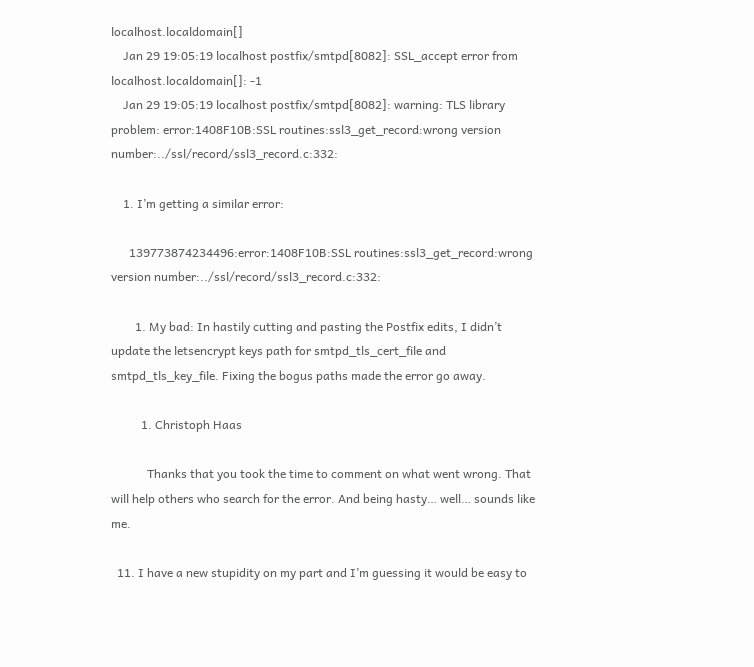localhost.localdomain[]
    Jan 29 19:05:19 localhost postfix/smtpd[8082]: SSL_accept error from localhost.localdomain[]: -1
    Jan 29 19:05:19 localhost postfix/smtpd[8082]: warning: TLS library problem: error:1408F10B:SSL routines:ssl3_get_record:wrong version number:../ssl/record/ssl3_record.c:332:

    1. I’m getting a similar error:

      139773874234496:error:1408F10B:SSL routines:ssl3_get_record:wrong version number:../ssl/record/ssl3_record.c:332:

        1. My bad: In hastily cutting and pasting the Postfix edits, I didn’t update the letsencrypt keys path for smtpd_tls_cert_file and smtpd_tls_key_file. Fixing the bogus paths made the error go away.

          1. Christoph Haas

            Thanks that you took the time to comment on what went wrong. That will help others who search for the error. And being hasty… well… sounds like me.

  11. I have a new stupidity on my part and I’m guessing it would be easy to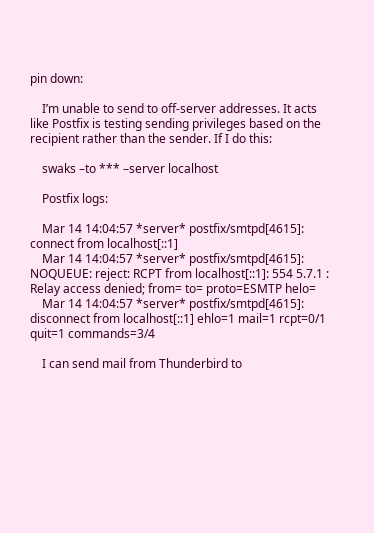pin down:

    I’m unable to send to off-server addresses. It acts like Postfix is testing sending privileges based on the recipient rather than the sender. If I do this:

    swaks –to *** –server localhost

    Postfix logs:

    Mar 14 14:04:57 *server* postfix/smtpd[4615]: connect from localhost[::1]
    Mar 14 14:04:57 *server* postfix/smtpd[4615]: NOQUEUE: reject: RCPT from localhost[::1]: 554 5.7.1 : Relay access denied; from= to= proto=ESMTP helo=
    Mar 14 14:04:57 *server* postfix/smtpd[4615]: disconnect from localhost[::1] ehlo=1 mail=1 rcpt=0/1 quit=1 commands=3/4

    I can send mail from Thunderbird to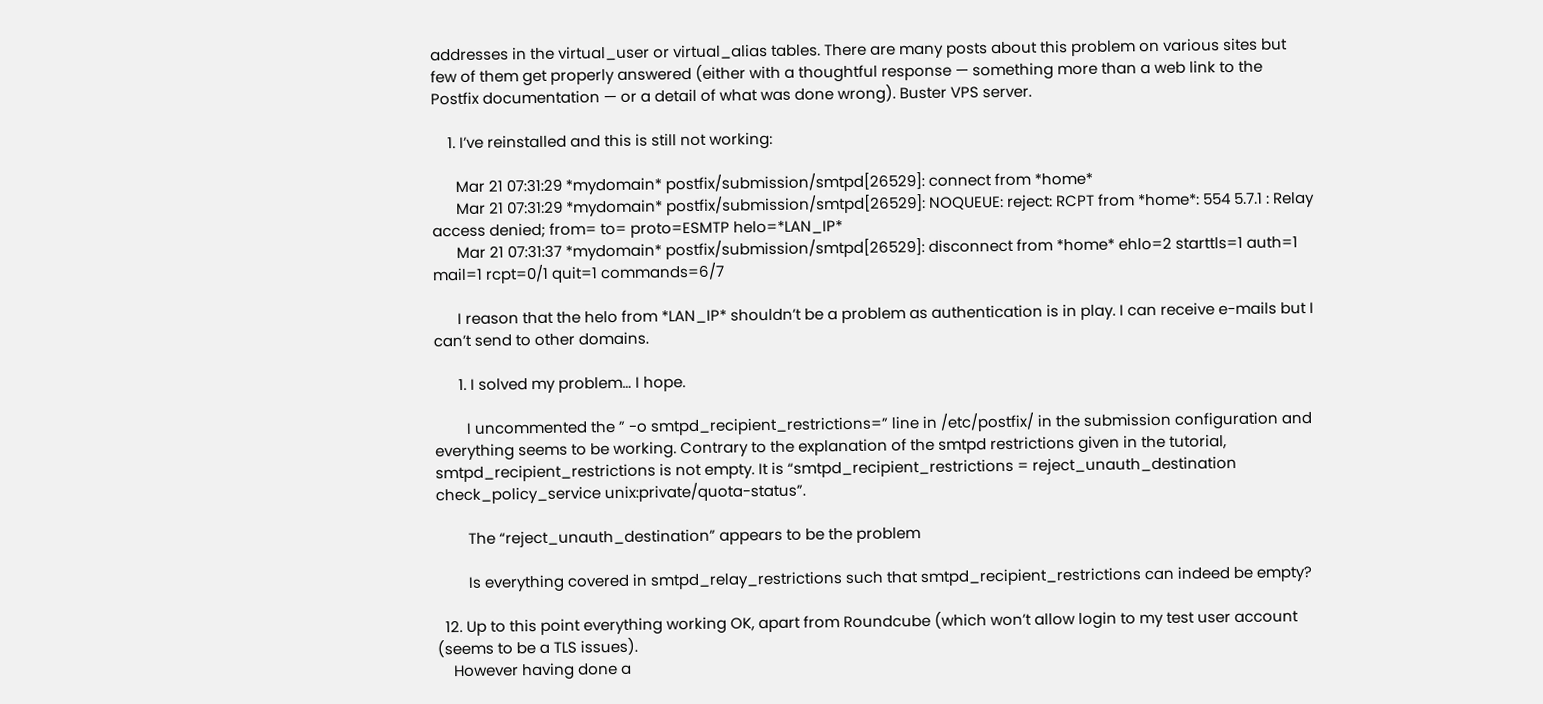addresses in the virtual_user or virtual_alias tables. There are many posts about this problem on various sites but few of them get properly answered (either with a thoughtful response — something more than a web link to the Postfix documentation — or a detail of what was done wrong). Buster VPS server.

    1. I’ve reinstalled and this is still not working:

      Mar 21 07:31:29 *mydomain* postfix/submission/smtpd[26529]: connect from *home*
      Mar 21 07:31:29 *mydomain* postfix/submission/smtpd[26529]: NOQUEUE: reject: RCPT from *home*: 554 5.7.1 : Relay access denied; from= to= proto=ESMTP helo=*LAN_IP*
      Mar 21 07:31:37 *mydomain* postfix/submission/smtpd[26529]: disconnect from *home* ehlo=2 starttls=1 auth=1 mail=1 rcpt=0/1 quit=1 commands=6/7

      I reason that the helo from *LAN_IP* shouldn’t be a problem as authentication is in play. I can receive e-mails but I can’t send to other domains.

      1. I solved my problem… I hope.

        I uncommented the ” -o smtpd_recipient_restrictions=” line in /etc/postfix/ in the submission configuration and everything seems to be working. Contrary to the explanation of the smtpd restrictions given in the tutorial, smtpd_recipient_restrictions is not empty. It is “smtpd_recipient_restrictions = reject_unauth_destination check_policy_service unix:private/quota-status”.

        The “reject_unauth_destination” appears to be the problem

        Is everything covered in smtpd_relay_restrictions such that smtpd_recipient_restrictions can indeed be empty?

  12. Up to this point everything working OK, apart from Roundcube (which won’t allow login to my test user account (seems to be a TLS issues).
    However having done a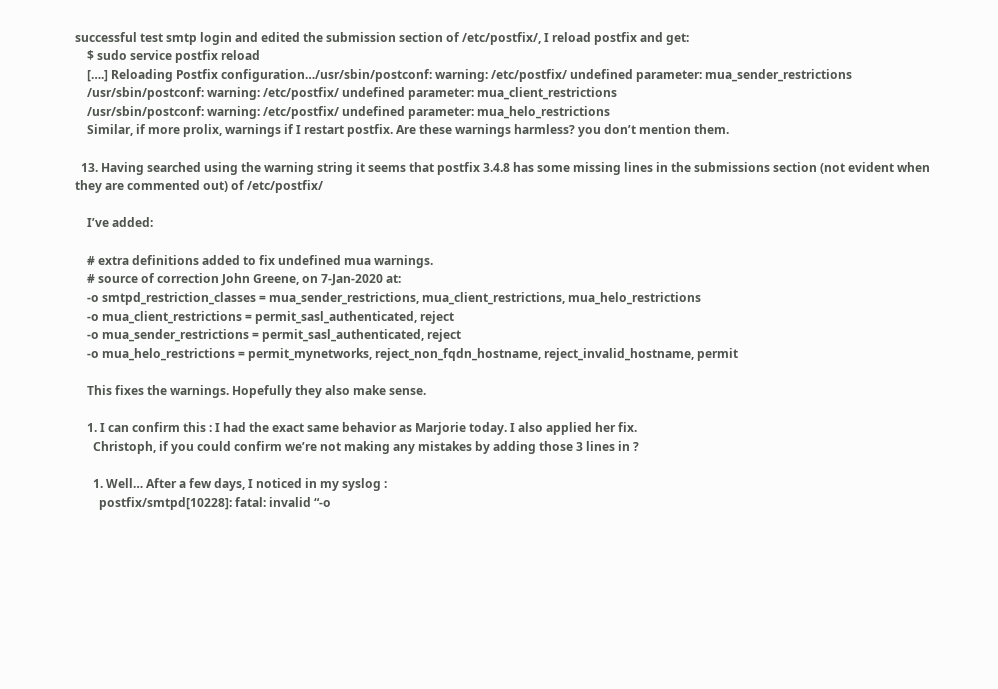successful test smtp login and edited the submission section of /etc/postfix/, I reload postfix and get:
    $ sudo service postfix reload
    [….] Reloading Postfix configuration…/usr/sbin/postconf: warning: /etc/postfix/ undefined parameter: mua_sender_restrictions
    /usr/sbin/postconf: warning: /etc/postfix/ undefined parameter: mua_client_restrictions
    /usr/sbin/postconf: warning: /etc/postfix/ undefined parameter: mua_helo_restrictions
    Similar, if more prolix, warnings if I restart postfix. Are these warnings harmless? you don’t mention them.

  13. Having searched using the warning string it seems that postfix 3.4.8 has some missing lines in the submissions section (not evident when they are commented out) of /etc/postfix/

    I’ve added:

    # extra definitions added to fix undefined mua warnings.
    # source of correction John Greene, on 7-Jan-2020 at:
    -o smtpd_restriction_classes = mua_sender_restrictions, mua_client_restrictions, mua_helo_restrictions
    -o mua_client_restrictions = permit_sasl_authenticated, reject
    -o mua_sender_restrictions = permit_sasl_authenticated, reject
    -o mua_helo_restrictions = permit_mynetworks, reject_non_fqdn_hostname, reject_invalid_hostname, permit

    This fixes the warnings. Hopefully they also make sense.

    1. I can confirm this : I had the exact same behavior as Marjorie today. I also applied her fix.
      Christoph, if you could confirm we’re not making any mistakes by adding those 3 lines in ?

      1. Well… After a few days, I noticed in my syslog :
        postfix/smtpd[10228]: fatal: invalid “-o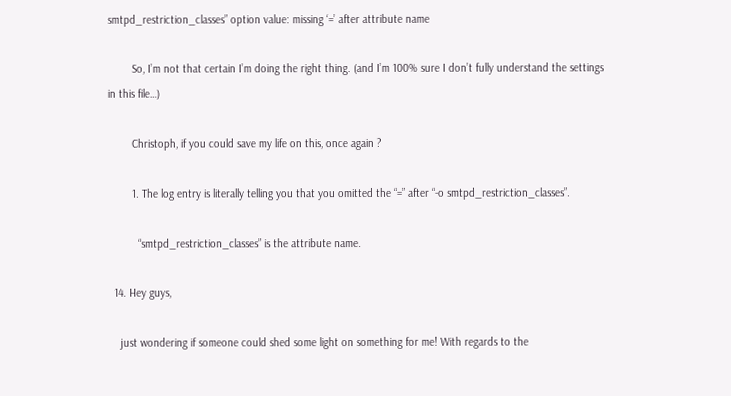smtpd_restriction_classes” option value: missing ‘=’ after attribute name

        So, I’m not that certain I’m doing the right thing. (and I’m 100% sure I don’t fully understand the settings in this file…)

        Christoph, if you could save my life on this, once again ?

        1. The log entry is literally telling you that you omitted the “=” after “-o smtpd_restriction_classes”.

          “smtpd_restriction_classes” is the attribute name.

  14. Hey guys,

    just wondering if someone could shed some light on something for me! With regards to the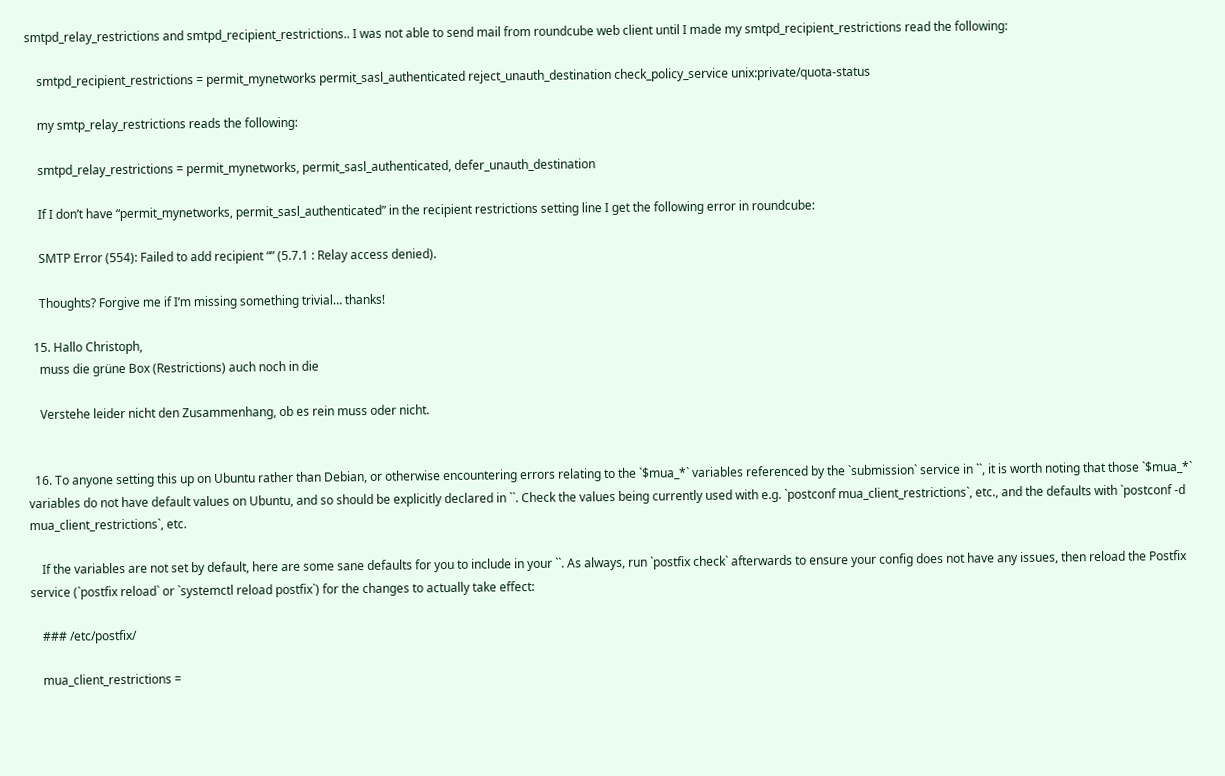smtpd_relay_restrictions and smtpd_recipient_restrictions.. I was not able to send mail from roundcube web client until I made my smtpd_recipient_restrictions read the following:

    smtpd_recipient_restrictions = permit_mynetworks permit_sasl_authenticated reject_unauth_destination check_policy_service unix:private/quota-status

    my smtp_relay_restrictions reads the following:

    smtpd_relay_restrictions = permit_mynetworks, permit_sasl_authenticated, defer_unauth_destination

    If I don’t have “permit_mynetworks, permit_sasl_authenticated” in the recipient restrictions setting line I get the following error in roundcube:

    SMTP Error (554): Failed to add recipient “” (5.7.1 : Relay access denied).

    Thoughts? Forgive me if I’m missing something trivial… thanks!

  15. Hallo Christoph,
    muss die grüne Box (Restrictions) auch noch in die

    Verstehe leider nicht den Zusammenhang, ob es rein muss oder nicht.


  16. To anyone setting this up on Ubuntu rather than Debian, or otherwise encountering errors relating to the `$mua_*` variables referenced by the `submission` service in ``, it is worth noting that those `$mua_*` variables do not have default values on Ubuntu, and so should be explicitly declared in ``. Check the values being currently used with e.g. `postconf mua_client_restrictions`, etc., and the defaults with `postconf -d mua_client_restrictions`, etc.

    If the variables are not set by default, here are some sane defaults for you to include in your ``. As always, run `postfix check` afterwards to ensure your config does not have any issues, then reload the Postfix service (`postfix reload` or `systemctl reload postfix`) for the changes to actually take effect:

    ### /etc/postfix/

    mua_client_restrictions =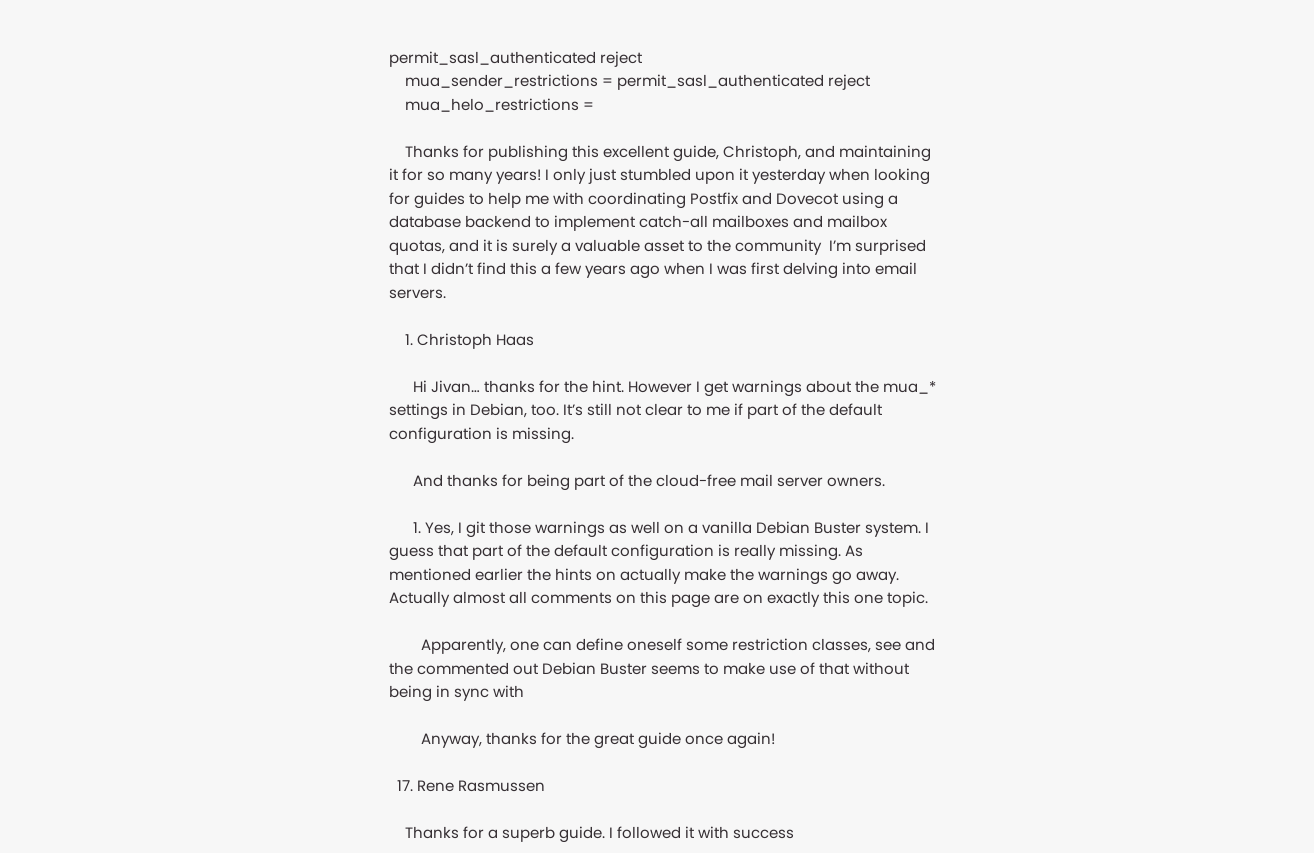permit_sasl_authenticated reject
    mua_sender_restrictions = permit_sasl_authenticated reject
    mua_helo_restrictions =

    Thanks for publishing this excellent guide, Christoph, and maintaining it for so many years! I only just stumbled upon it yesterday when looking for guides to help me with coordinating Postfix and Dovecot using a database backend to implement catch-all mailboxes and mailbox quotas, and it is surely a valuable asset to the community  I’m surprised that I didn’t find this a few years ago when I was first delving into email servers.

    1. Christoph Haas

      Hi Jivan… thanks for the hint. However I get warnings about the mua_* settings in Debian, too. It’s still not clear to me if part of the default configuration is missing.

      And thanks for being part of the cloud-free mail server owners.

      1. Yes, I git those warnings as well on a vanilla Debian Buster system. I guess that part of the default configuration is really missing. As mentioned earlier the hints on actually make the warnings go away. Actually almost all comments on this page are on exactly this one topic.

        Apparently, one can define oneself some restriction classes, see and the commented out Debian Buster seems to make use of that without being in sync with

        Anyway, thanks for the great guide once again!

  17. Rene Rasmussen

    Thanks for a superb guide. I followed it with success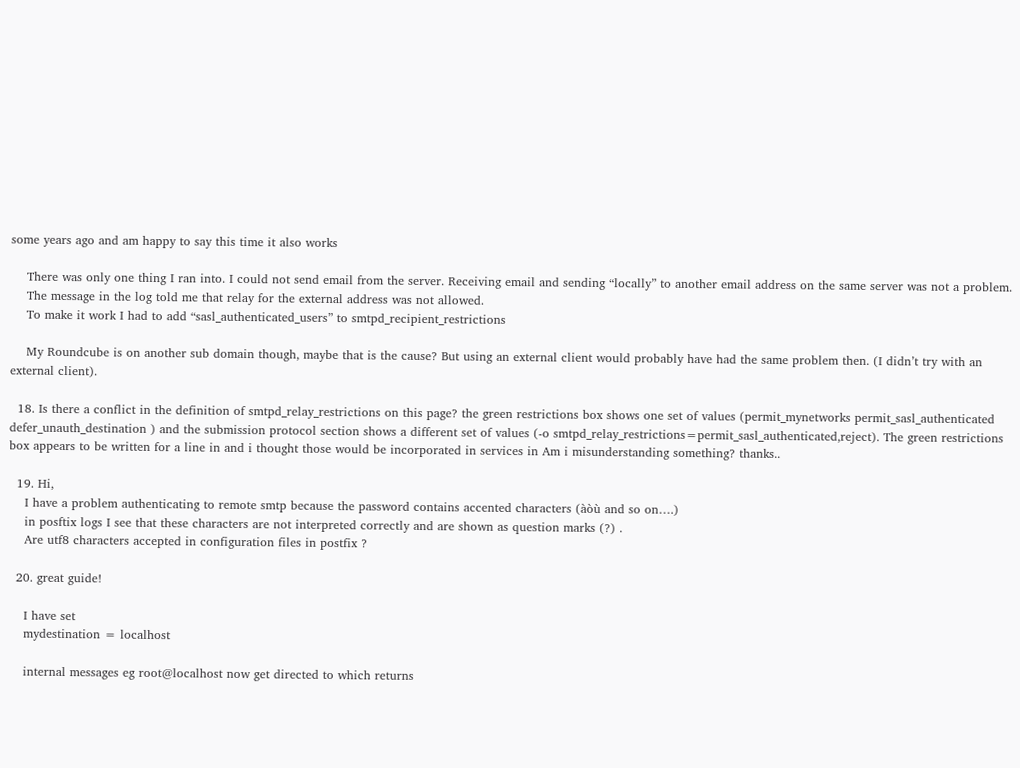some years ago and am happy to say this time it also works

    There was only one thing I ran into. I could not send email from the server. Receiving email and sending “locally” to another email address on the same server was not a problem.
    The message in the log told me that relay for the external address was not allowed.
    To make it work I had to add “sasl_authenticated_users” to smtpd_recipient_restrictions

    My Roundcube is on another sub domain though, maybe that is the cause? But using an external client would probably have had the same problem then. (I didn’t try with an external client).

  18. Is there a conflict in the definition of smtpd_relay_restrictions on this page? the green restrictions box shows one set of values (permit_mynetworks permit_sasl_authenticated defer_unauth_destination ) and the submission protocol section shows a different set of values (-o smtpd_relay_restrictions=permit_sasl_authenticated,reject). The green restrictions box appears to be written for a line in and i thought those would be incorporated in services in Am i misunderstanding something? thanks..

  19. Hi,
    I have a problem authenticating to remote smtp because the password contains accented characters (àòù and so on….)
    in posftix logs I see that these characters are not interpreted correctly and are shown as question marks (?) .
    Are utf8 characters accepted in configuration files in postfix ?

  20. great guide!

    I have set
    mydestination = localhost

    internal messages eg root@localhost now get directed to which returns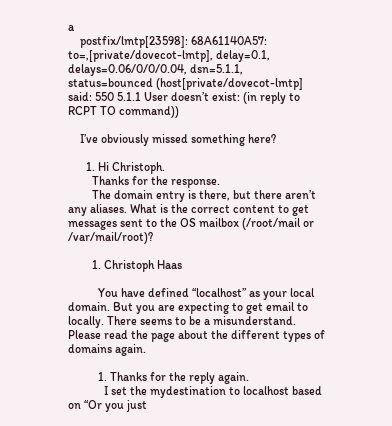a
    postfix/lmtp[23598]: 68A61140A57: to=,[private/dovecot-lmtp], delay=0.1, delays=0.06/0/0/0.04, dsn=5.1.1, status=bounced (host[private/dovecot-lmtp] said: 550 5.1.1 User doesn’t exist: (in reply to RCPT TO command))

    I’ve obviously missed something here?

      1. Hi Christoph.
        Thanks for the response.
        The domain entry is there, but there aren’t any aliases. What is the correct content to get messages sent to the OS mailbox (/root/mail or /var/mail/root)?

        1. Christoph Haas

          You have defined “localhost” as your local domain. But you are expecting to get email to locally. There seems to be a misunderstand. Please read the page about the different types of domains again.

          1. Thanks for the reply again.
            I set the mydestination to localhost based on “Or you just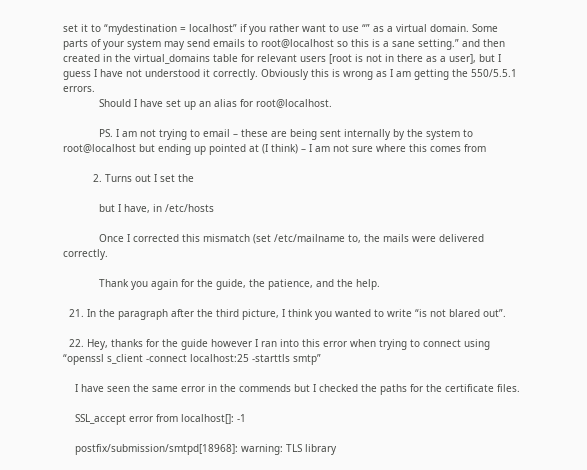set it to “mydestination = localhost” if you rather want to use “” as a virtual domain. Some parts of your system may send emails to root@localhost so this is a sane setting.” and then created in the virtual_domains table for relevant users [root is not in there as a user], but I guess I have not understood it correctly. Obviously this is wrong as I am getting the 550/5.5.1 errors.
            Should I have set up an alias for root@localhost.

            PS. I am not trying to email – these are being sent internally by the system to root@localhost but ending up pointed at (I think) – I am not sure where this comes from

          2. Turns out I set the

            but I have, in /etc/hosts

            Once I corrected this mismatch (set /etc/mailname to, the mails were delivered correctly.

            Thank you again for the guide, the patience, and the help.

  21. In the paragraph after the third picture, I think you wanted to write “is not blared out”.

  22. Hey, thanks for the guide however I ran into this error when trying to connect using “openssl s_client -connect localhost:25 -starttls smtp”

    I have seen the same error in the commends but I checked the paths for the certificate files.

    SSL_accept error from localhost[]: -1

    postfix/submission/smtpd[18968]: warning: TLS library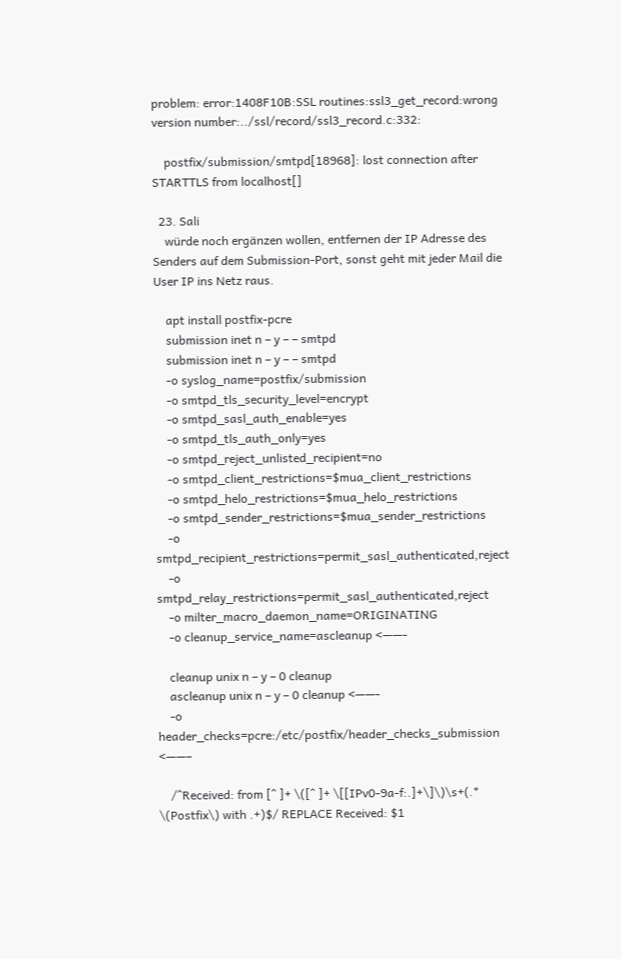problem: error:1408F10B:SSL routines:ssl3_get_record:wrong version number:../ssl/record/ssl3_record.c:332:

    postfix/submission/smtpd[18968]: lost connection after STARTTLS from localhost[]

  23. Sali
    würde noch ergänzen wollen, entfernen der IP Adresse des Senders auf dem Submission-Port, sonst geht mit jeder Mail die User IP ins Netz raus.

    apt install postfix-pcre
    submission inet n – y – – smtpd
    submission inet n – y – – smtpd
    -o syslog_name=postfix/submission
    -o smtpd_tls_security_level=encrypt
    -o smtpd_sasl_auth_enable=yes
    -o smtpd_tls_auth_only=yes
    -o smtpd_reject_unlisted_recipient=no
    -o smtpd_client_restrictions=$mua_client_restrictions
    -o smtpd_helo_restrictions=$mua_helo_restrictions
    -o smtpd_sender_restrictions=$mua_sender_restrictions
    -o smtpd_recipient_restrictions=permit_sasl_authenticated,reject
    -o smtpd_relay_restrictions=permit_sasl_authenticated,reject
    -o milter_macro_daemon_name=ORIGINATING
    -o cleanup_service_name=ascleanup <——-

    cleanup unix n – y – 0 cleanup
    ascleanup unix n – y – 0 cleanup <——-
    -o header_checks=pcre:/etc/postfix/header_checks_submission <——–

    /^Received: from [^ ]+ \([^ ]+ \[[IPv0-9a-f:.]+\]\)\s+(.* \(Postfix\) with .+)$/ REPLACE Received: $1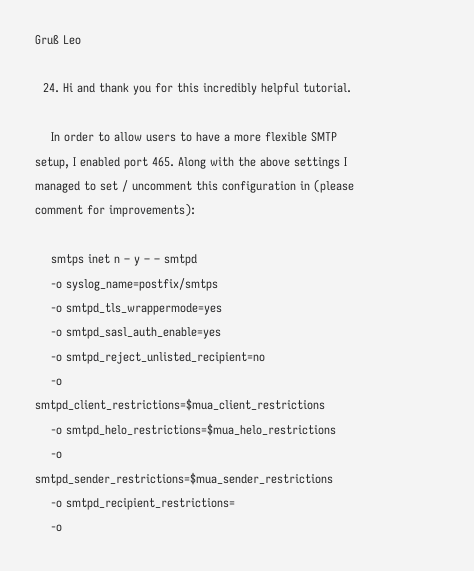Gruß Leo

  24. Hi and thank you for this incredibly helpful tutorial.

    In order to allow users to have a more flexible SMTP setup, I enabled port 465. Along with the above settings I managed to set / uncomment this configuration in (please comment for improvements):

    smtps inet n – y – – smtpd
    -o syslog_name=postfix/smtps
    -o smtpd_tls_wrappermode=yes
    -o smtpd_sasl_auth_enable=yes
    -o smtpd_reject_unlisted_recipient=no
    -o smtpd_client_restrictions=$mua_client_restrictions
    -o smtpd_helo_restrictions=$mua_helo_restrictions
    -o smtpd_sender_restrictions=$mua_sender_restrictions
    -o smtpd_recipient_restrictions=
    -o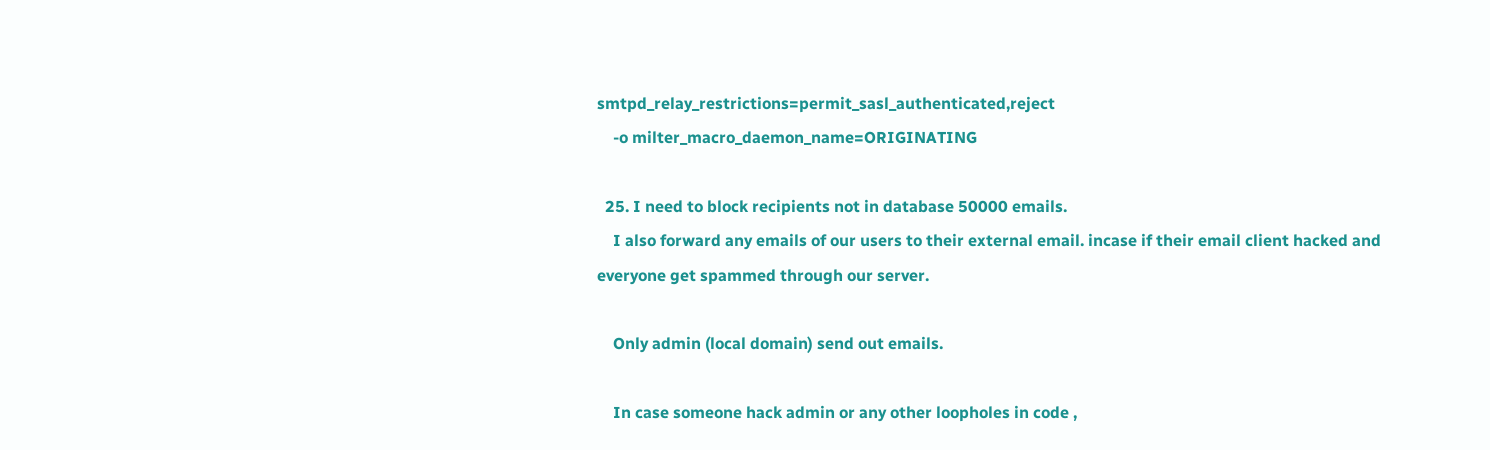smtpd_relay_restrictions=permit_sasl_authenticated,reject
    -o milter_macro_daemon_name=ORIGINATING

  25. I need to block recipients not in database 50000 emails.
    I also forward any emails of our users to their external email. incase if their email client hacked and everyone get spammed through our server.

    Only admin (local domain) send out emails.

    In case someone hack admin or any other loopholes in code ,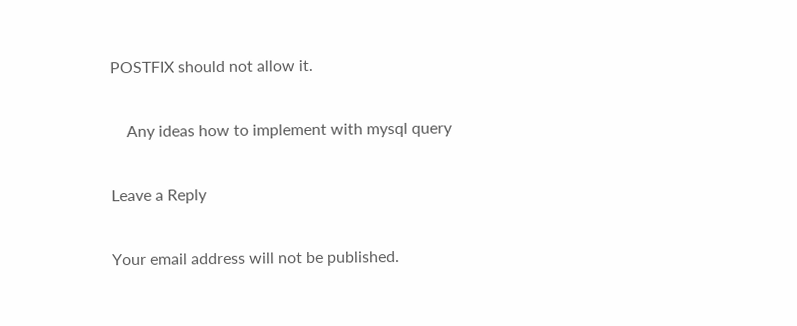POSTFIX should not allow it.

    Any ideas how to implement with mysql query

Leave a Reply

Your email address will not be published.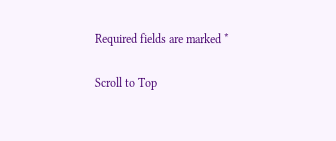Required fields are marked *

Scroll to Top